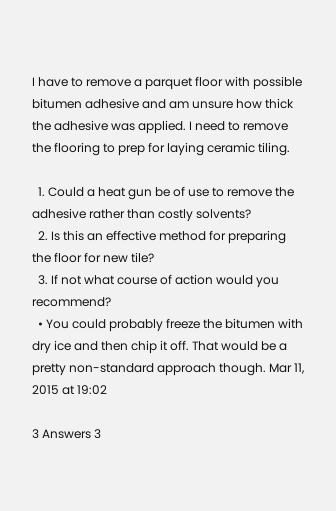I have to remove a parquet floor with possible bitumen adhesive and am unsure how thick the adhesive was applied. I need to remove the flooring to prep for laying ceramic tiling.

  1. Could a heat gun be of use to remove the adhesive rather than costly solvents?
  2. Is this an effective method for preparing the floor for new tile?
  3. If not what course of action would you recommend?
  • You could probably freeze the bitumen with dry ice and then chip it off. That would be a pretty non-standard approach though. Mar 11, 2015 at 19:02

3 Answers 3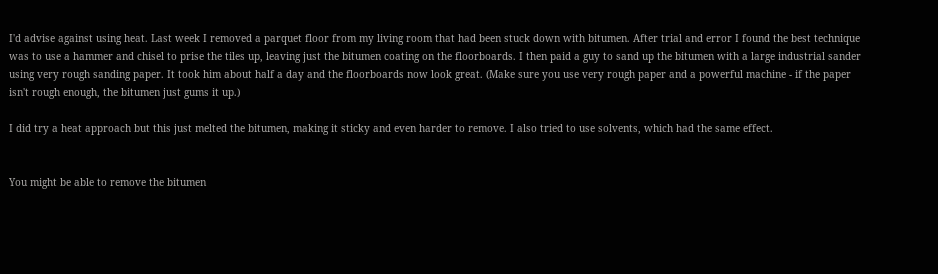I'd advise against using heat. Last week I removed a parquet floor from my living room that had been stuck down with bitumen. After trial and error I found the best technique was to use a hammer and chisel to prise the tiles up, leaving just the bitumen coating on the floorboards. I then paid a guy to sand up the bitumen with a large industrial sander using very rough sanding paper. It took him about half a day and the floorboards now look great. (Make sure you use very rough paper and a powerful machine - if the paper isn't rough enough, the bitumen just gums it up.)

I did try a heat approach but this just melted the bitumen, making it sticky and even harder to remove. I also tried to use solvents, which had the same effect.


You might be able to remove the bitumen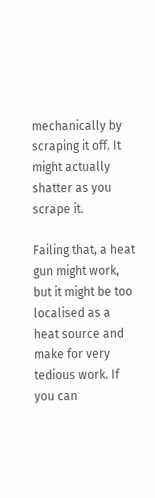mechanically by scraping it off. It might actually shatter as you scrape it.

Failing that, a heat gun might work, but it might be too localised as a heat source and make for very tedious work. If you can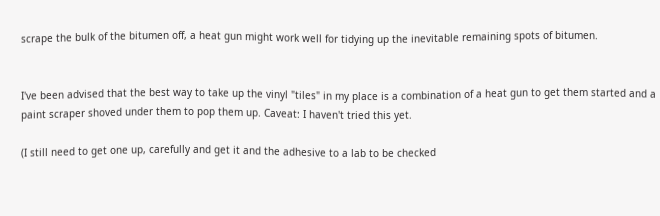scrape the bulk of the bitumen off, a heat gun might work well for tidying up the inevitable remaining spots of bitumen.


I've been advised that the best way to take up the vinyl "tiles" in my place is a combination of a heat gun to get them started and a paint scraper shoved under them to pop them up. Caveat: I haven't tried this yet.

(I still need to get one up, carefully and get it and the adhesive to a lab to be checked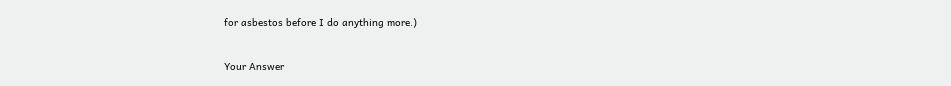for asbestos before I do anything more.)

Your Answer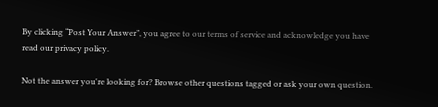By clicking “Post Your Answer”, you agree to our terms of service and acknowledge you have read our privacy policy.

Not the answer you're looking for? Browse other questions tagged or ask your own question.